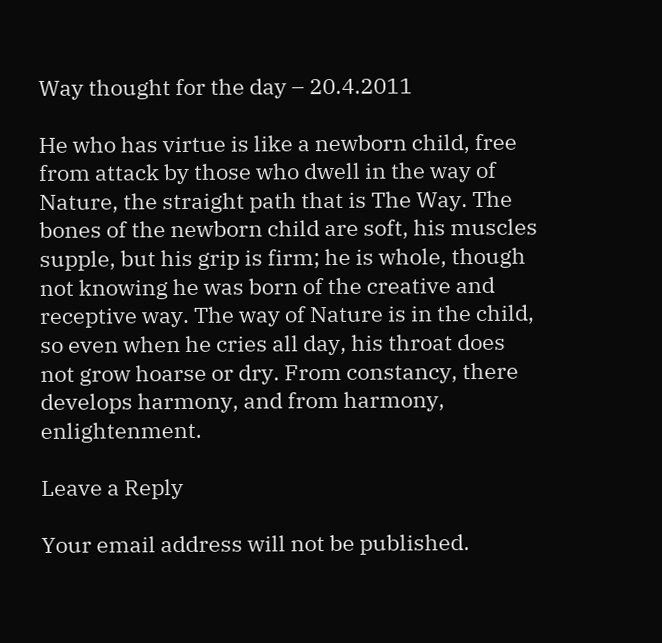Way thought for the day – 20.4.2011

He who has virtue is like a newborn child, free from attack by those who dwell in the way of Nature, the straight path that is The Way. The bones of the newborn child are soft, his muscles supple, but his grip is firm; he is whole, though not knowing he was born of the creative and receptive way. The way of Nature is in the child, so even when he cries all day, his throat does not grow hoarse or dry. From constancy, there develops harmony, and from harmony, enlightenment.

Leave a Reply

Your email address will not be published.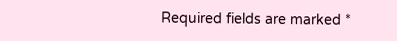Required fields are marked *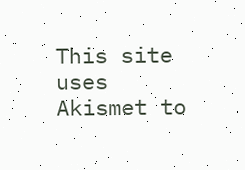This site uses Akismet to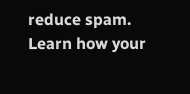reduce spam. Learn how your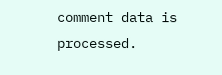comment data is processed.